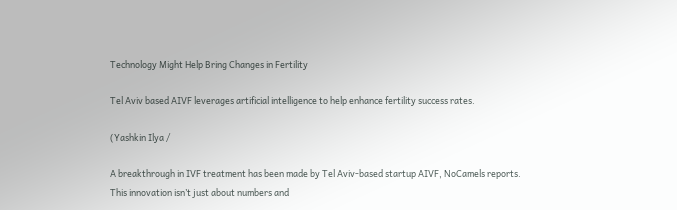Technology Might Help Bring Changes in Fertility

Tel Aviv based AIVF leverages artificial intelligence to help enhance fertility success rates.

(Yashkin Ilya /

A breakthrough in IVF treatment has been made by Tel Aviv-based startup AIVF, NoCamels reports. This innovation isn’t just about numbers and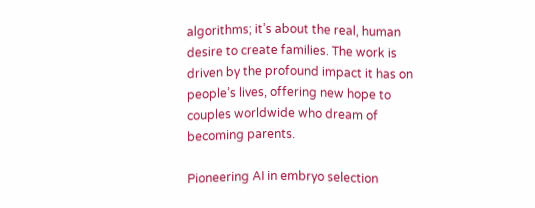algorithms; it’s about the real, human desire to create families. The work is driven by the profound impact it has on people’s lives, offering new hope to couples worldwide who dream of becoming parents.

Pioneering AI in embryo selection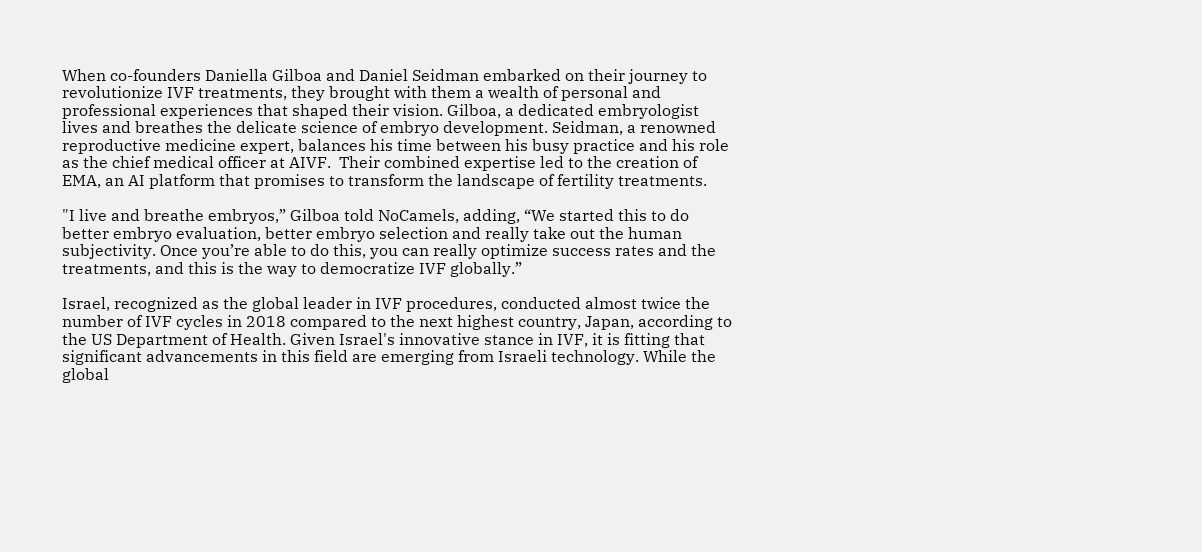When co-founders Daniella Gilboa and Daniel Seidman embarked on their journey to revolutionize IVF treatments, they brought with them a wealth of personal and professional experiences that shaped their vision. Gilboa, a dedicated embryologist lives and breathes the delicate science of embryo development. Seidman, a renowned reproductive medicine expert, balances his time between his busy practice and his role as the chief medical officer at AIVF.  Their combined expertise led to the creation of EMA, an AI platform that promises to transform the landscape of fertility treatments.

"I live and breathe embryos,” Gilboa told NoCamels, adding, “We started this to do better embryo evaluation, better embryo selection and really take out the human subjectivity. Once you’re able to do this, you can really optimize success rates and the treatments, and this is the way to democratize IVF globally.”

Israel, recognized as the global leader in IVF procedures, conducted almost twice the number of IVF cycles in 2018 compared to the next highest country, Japan, according to the US Department of Health. Given Israel's innovative stance in IVF, it is fitting that significant advancements in this field are emerging from Israeli technology. While the global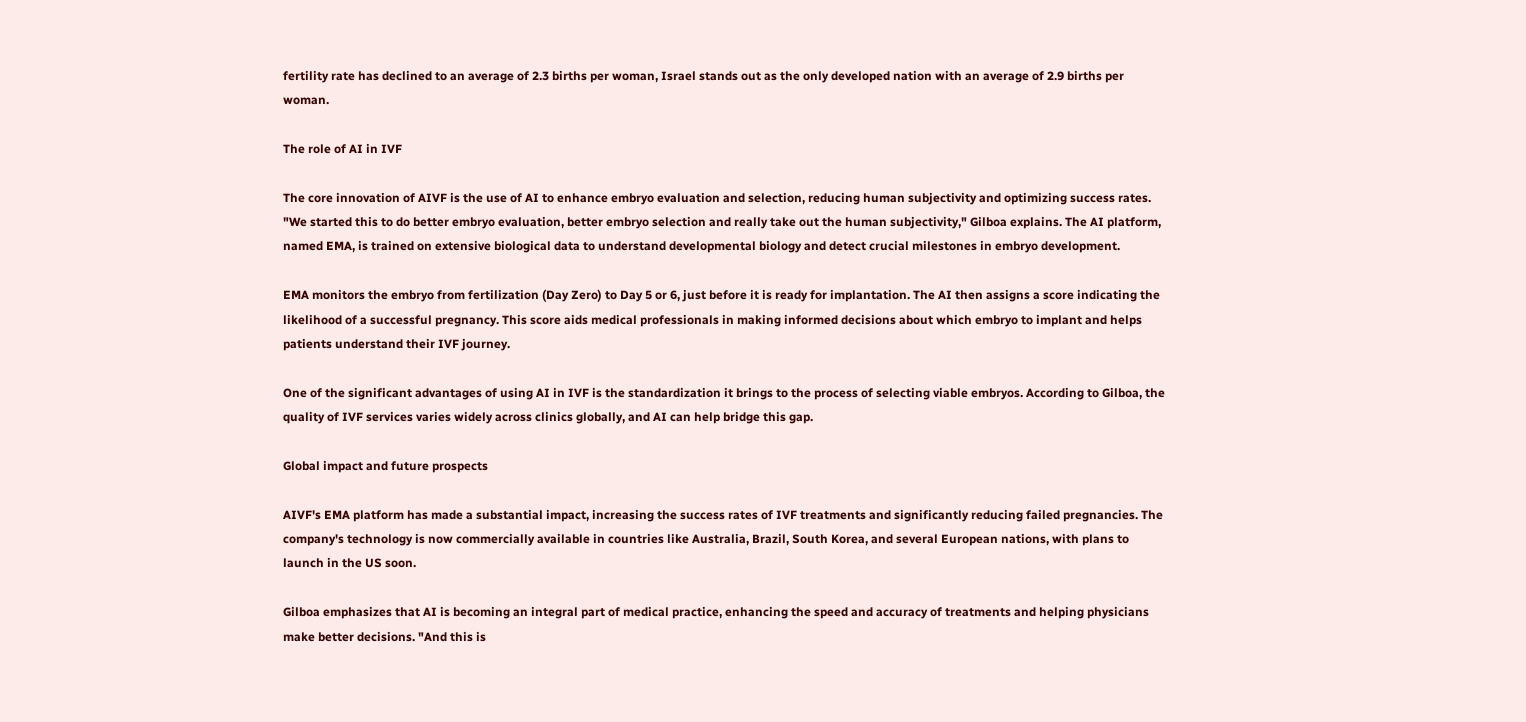fertility rate has declined to an average of 2.3 births per woman, Israel stands out as the only developed nation with an average of 2.9 births per woman.

The role of AI in IVF

The core innovation of AIVF is the use of AI to enhance embryo evaluation and selection, reducing human subjectivity and optimizing success rates. "We started this to do better embryo evaluation, better embryo selection and really take out the human subjectivity," Gilboa explains. The AI platform, named EMA, is trained on extensive biological data to understand developmental biology and detect crucial milestones in embryo development.

EMA monitors the embryo from fertilization (Day Zero) to Day 5 or 6, just before it is ready for implantation. The AI then assigns a score indicating the likelihood of a successful pregnancy. This score aids medical professionals in making informed decisions about which embryo to implant and helps patients understand their IVF journey.

One of the significant advantages of using AI in IVF is the standardization it brings to the process of selecting viable embryos. According to Gilboa, the quality of IVF services varies widely across clinics globally, and AI can help bridge this gap.

Global impact and future prospects

AIVF's EMA platform has made a substantial impact, increasing the success rates of IVF treatments and significantly reducing failed pregnancies. The company's technology is now commercially available in countries like Australia, Brazil, South Korea, and several European nations, with plans to launch in the US soon.

Gilboa emphasizes that AI is becoming an integral part of medical practice, enhancing the speed and accuracy of treatments and helping physicians make better decisions. "And this is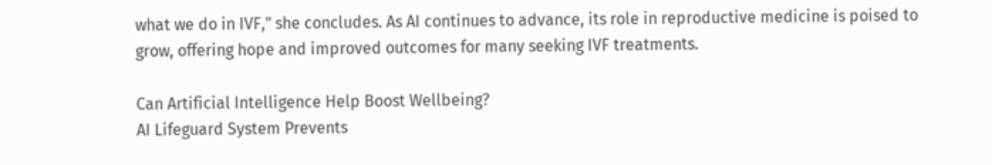what we do in IVF," she concludes. As AI continues to advance, its role in reproductive medicine is poised to grow, offering hope and improved outcomes for many seeking IVF treatments.

Can Artificial Intelligence Help Boost Wellbeing?
AI Lifeguard System Prevents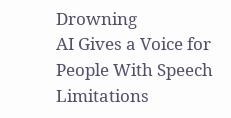Drowning
AI Gives a Voice for People With Speech Limitations